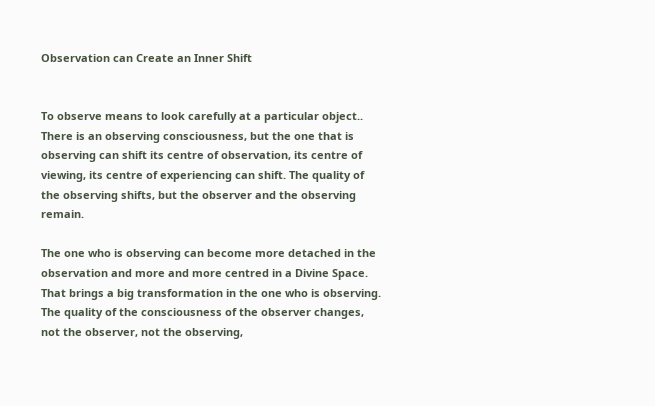Observation can Create an Inner Shift


To observe means to look carefully at a particular object.. There is an observing consciousness, but the one that is observing can shift its centre of observation, its centre of viewing, its centre of experiencing can shift. The quality of the observing shifts, but the observer and the observing remain.

The one who is observing can become more detached in the observation and more and more centred in a Divine Space. That brings a big transformation in the one who is observing. The quality of the consciousness of the observer changes, not the observer, not the observing,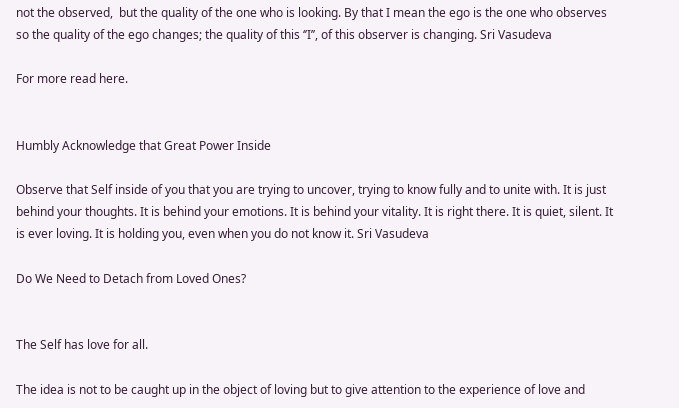not the observed,  but the quality of the one who is looking. By that I mean the ego is the one who observes so the quality of the ego changes; the quality of this ‘’I’’, of this observer is changing. Sri Vasudeva

For more read here.


Humbly Acknowledge that Great Power Inside

Observe that Self inside of you that you are trying to uncover, trying to know fully and to unite with. It is just behind your thoughts. It is behind your emotions. It is behind your vitality. It is right there. It is quiet, silent. It is ever loving. It is holding you, even when you do not know it. Sri Vasudeva

Do We Need to Detach from Loved Ones?


The Self has love for all.

The idea is not to be caught up in the object of loving but to give attention to the experience of love and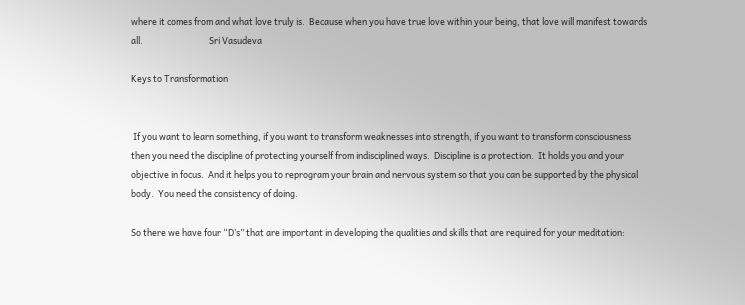where it comes from and what love truly is.  Because when you have true love within your being, that love will manifest towards all.                                 Sri Vasudeva

Keys to Transformation


 If you want to learn something, if you want to transform weaknesses into strength, if you want to transform consciousness then you need the discipline of protecting yourself from indisciplined ways.  Discipline is a protection.  It holds you and your objective in focus.  And it helps you to reprogram your brain and nervous system so that you can be supported by the physical body.  You need the consistency of doing.

So there we have four “D’s” that are important in developing the qualities and skills that are required for your meditation: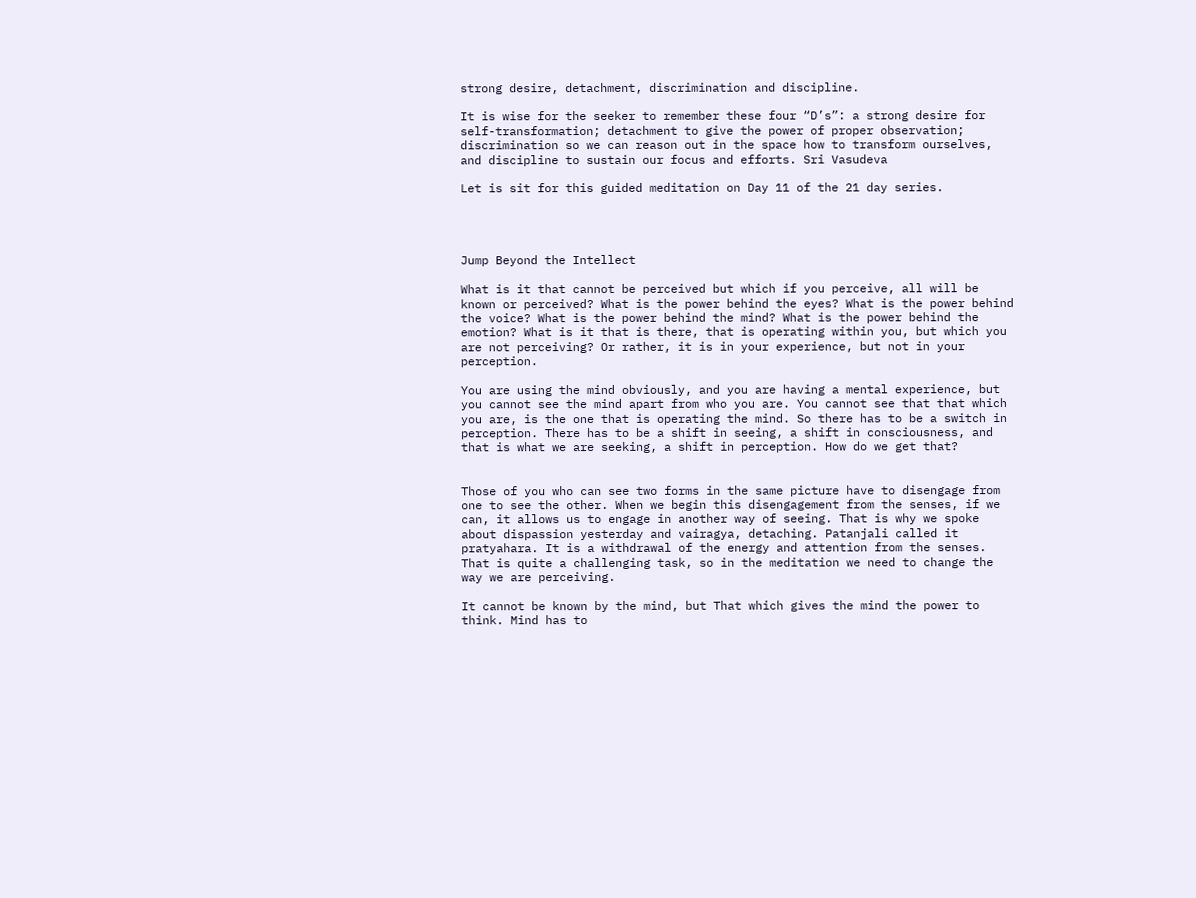strong desire, detachment, discrimination and discipline.

It is wise for the seeker to remember these four “D’s”: a strong desire for self-transformation; detachment to give the power of proper observation; discrimination so we can reason out in the space how to transform ourselves, and discipline to sustain our focus and efforts. Sri Vasudeva

Let is sit for this guided meditation on Day 11 of the 21 day series.




Jump Beyond the Intellect

What is it that cannot be perceived but which if you perceive, all will be known or perceived? What is the power behind the eyes? What is the power behind the voice? What is the power behind the mind? What is the power behind the emotion? What is it that is there, that is operating within you, but which you are not perceiving? Or rather, it is in your experience, but not in your perception.

You are using the mind obviously, and you are having a mental experience, but you cannot see the mind apart from who you are. You cannot see that that which you are, is the one that is operating the mind. So there has to be a switch in perception. There has to be a shift in seeing, a shift in consciousness, and that is what we are seeking, a shift in perception. How do we get that?


Those of you who can see two forms in the same picture have to disengage from one to see the other. When we begin this disengagement from the senses, if we can, it allows us to engage in another way of seeing. That is why we spoke about dispassion yesterday and vairagya, detaching. Patanjali called it pratyahara. It is a withdrawal of the energy and attention from the senses. That is quite a challenging task, so in the meditation we need to change the way we are perceiving.

It cannot be known by the mind, but That which gives the mind the power to think. Mind has to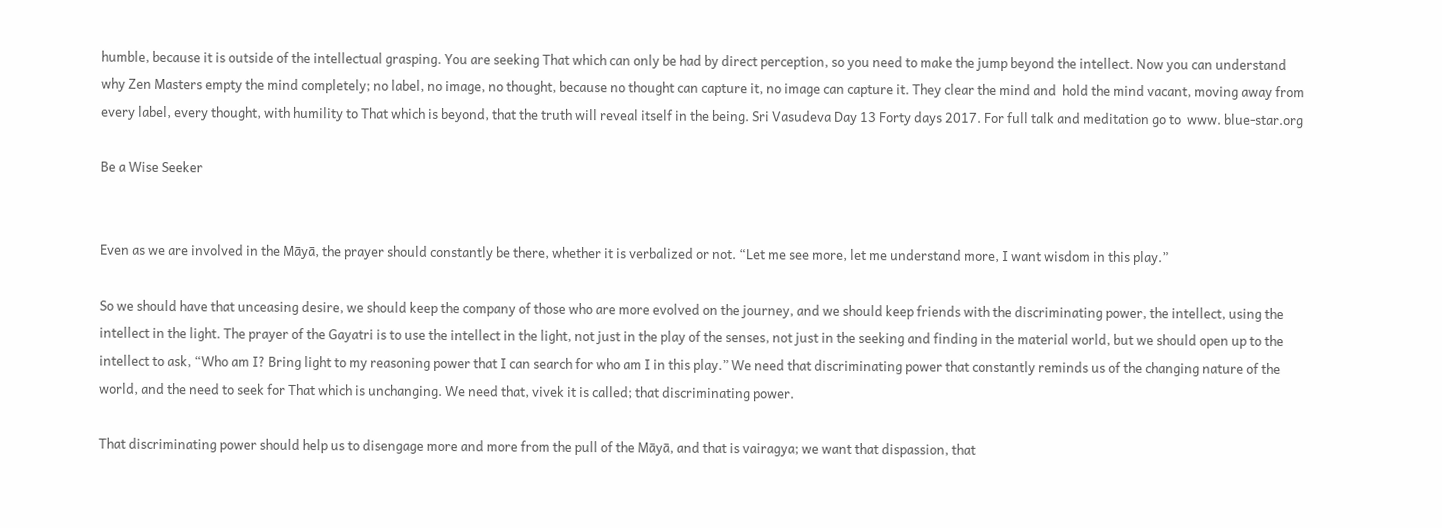humble, because it is outside of the intellectual grasping. You are seeking That which can only be had by direct perception, so you need to make the jump beyond the intellect. Now you can understand why Zen Masters empty the mind completely; no label, no image, no thought, because no thought can capture it, no image can capture it. They clear the mind and  hold the mind vacant, moving away from every label, every thought, with humility to That which is beyond, that the truth will reveal itself in the being. Sri Vasudeva Day 13 Forty days 2017. For full talk and meditation go to  www. blue-star.org

Be a Wise Seeker


Even as we are involved in the Māyā, the prayer should constantly be there, whether it is verbalized or not. “Let me see more, let me understand more, I want wisdom in this play.”

So we should have that unceasing desire, we should keep the company of those who are more evolved on the journey, and we should keep friends with the discriminating power, the intellect, using the intellect in the light. The prayer of the Gayatri is to use the intellect in the light, not just in the play of the senses, not just in the seeking and finding in the material world, but we should open up to the intellect to ask, “Who am I? Bring light to my reasoning power that I can search for who am I in this play.” We need that discriminating power that constantly reminds us of the changing nature of the world, and the need to seek for That which is unchanging. We need that, vivek it is called; that discriminating power.

That discriminating power should help us to disengage more and more from the pull of the Māyā, and that is vairagya; we want that dispassion, that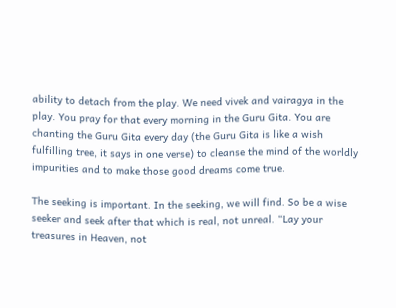ability to detach from the play. We need vivek and vairagya in the play. You pray for that every morning in the Guru Gita. You are chanting the Guru Gita every day (the Guru Gita is like a wish fulfilling tree, it says in one verse) to cleanse the mind of the worldly impurities and to make those good dreams come true.

The seeking is important. In the seeking, we will find. So be a wise seeker and seek after that which is real, not unreal. “Lay your treasures in Heaven, not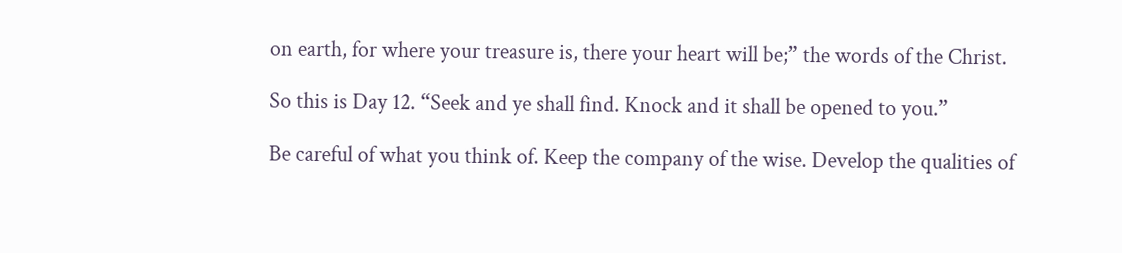on earth, for where your treasure is, there your heart will be;” the words of the Christ.

So this is Day 12. “Seek and ye shall find. Knock and it shall be opened to you.”

Be careful of what you think of. Keep the company of the wise. Develop the qualities of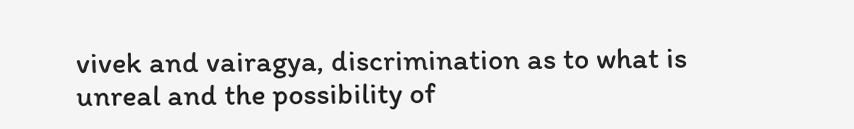vivek and vairagya, discrimination as to what is unreal and the possibility of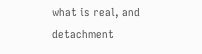what is real, and detachment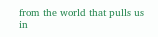from the world that pulls us in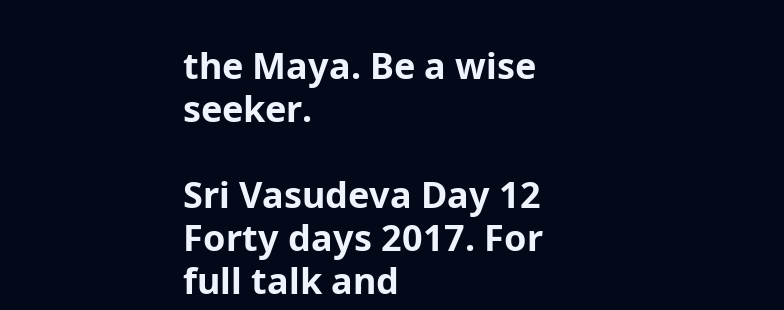the Maya. Be a wise seeker.

Sri Vasudeva Day 12 Forty days 2017. For full talk and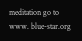meditation go to  www. blue-star.org